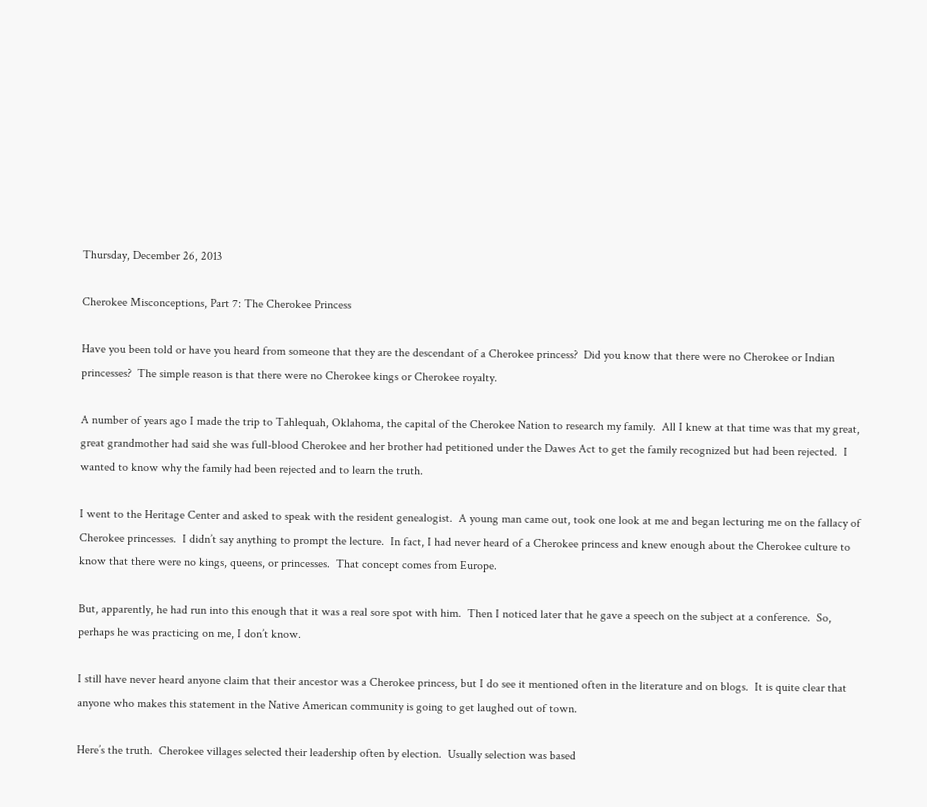Thursday, December 26, 2013

Cherokee Misconceptions, Part 7: The Cherokee Princess

Have you been told or have you heard from someone that they are the descendant of a Cherokee princess?  Did you know that there were no Cherokee or Indian princesses?  The simple reason is that there were no Cherokee kings or Cherokee royalty.

A number of years ago I made the trip to Tahlequah, Oklahoma, the capital of the Cherokee Nation to research my family.  All I knew at that time was that my great, great grandmother had said she was full-blood Cherokee and her brother had petitioned under the Dawes Act to get the family recognized but had been rejected.  I wanted to know why the family had been rejected and to learn the truth.

I went to the Heritage Center and asked to speak with the resident genealogist.  A young man came out, took one look at me and began lecturing me on the fallacy of Cherokee princesses.  I didn’t say anything to prompt the lecture.  In fact, I had never heard of a Cherokee princess and knew enough about the Cherokee culture to know that there were no kings, queens, or princesses.  That concept comes from Europe.

But, apparently, he had run into this enough that it was a real sore spot with him.  Then I noticed later that he gave a speech on the subject at a conference.  So, perhaps he was practicing on me, I don’t know.

I still have never heard anyone claim that their ancestor was a Cherokee princess, but I do see it mentioned often in the literature and on blogs.  It is quite clear that anyone who makes this statement in the Native American community is going to get laughed out of town.

Here’s the truth.  Cherokee villages selected their leadership often by election.  Usually selection was based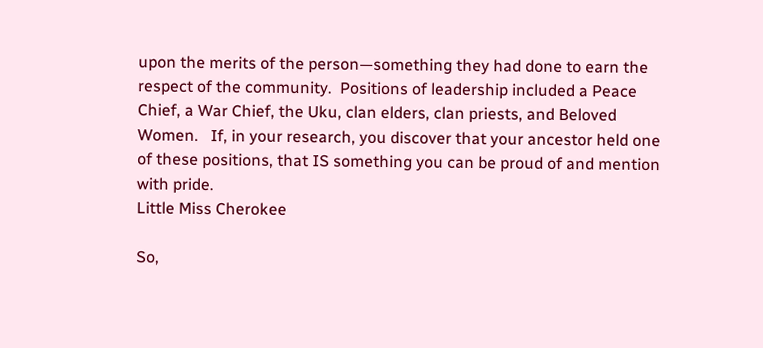upon the merits of the person—something they had done to earn the respect of the community.  Positions of leadership included a Peace Chief, a War Chief, the Uku, clan elders, clan priests, and Beloved Women.   If, in your research, you discover that your ancestor held one of these positions, that IS something you can be proud of and mention with pride.
Little Miss Cherokee

So,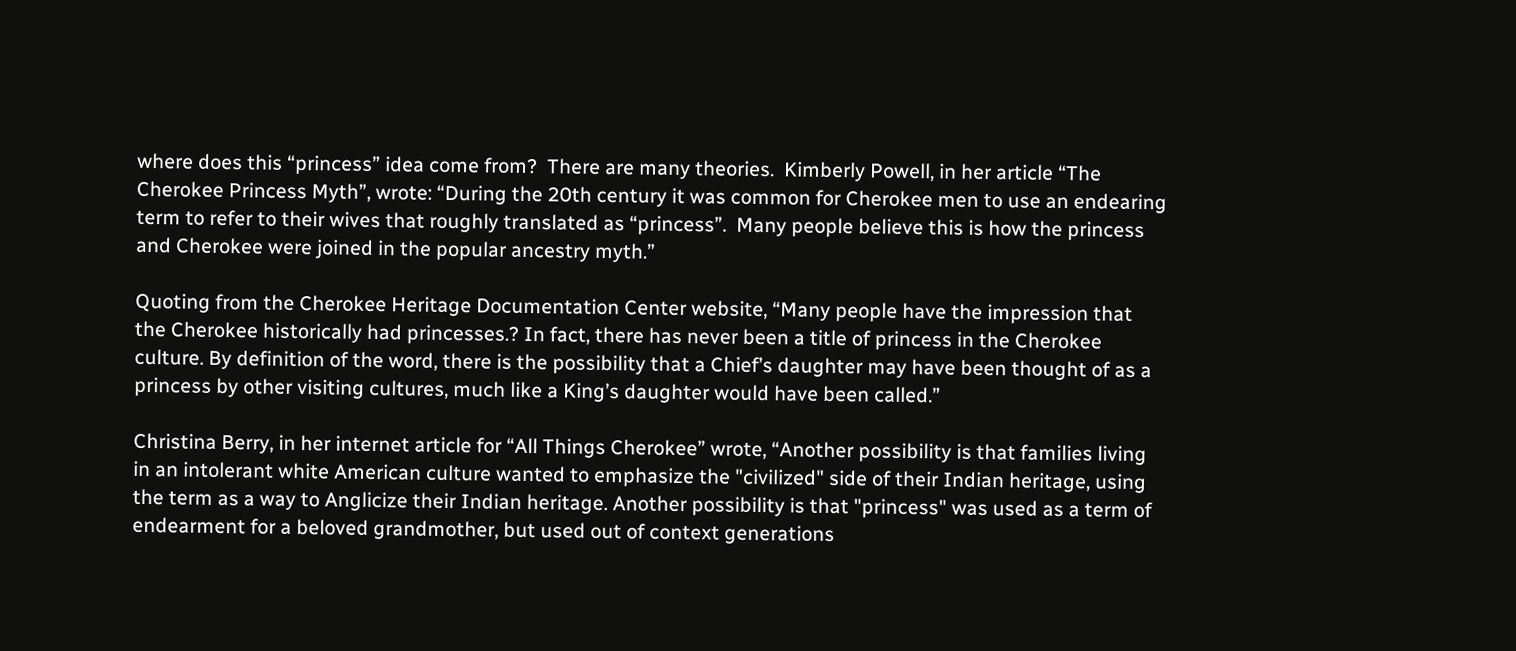where does this “princess” idea come from?  There are many theories.  Kimberly Powell, in her article “The Cherokee Princess Myth”, wrote: “During the 20th century it was common for Cherokee men to use an endearing term to refer to their wives that roughly translated as “princess”.  Many people believe this is how the princess and Cherokee were joined in the popular ancestry myth.”

Quoting from the Cherokee Heritage Documentation Center website, “Many people have the impression that the Cherokee historically had princesses.? In fact, there has never been a title of princess in the Cherokee culture. By definition of the word, there is the possibility that a Chief’s daughter may have been thought of as a princess by other visiting cultures, much like a King’s daughter would have been called.”

Christina Berry, in her internet article for “All Things Cherokee” wrote, “Another possibility is that families living in an intolerant white American culture wanted to emphasize the "civilized" side of their Indian heritage, using the term as a way to Anglicize their Indian heritage. Another possibility is that "princess" was used as a term of endearment for a beloved grandmother, but used out of context generations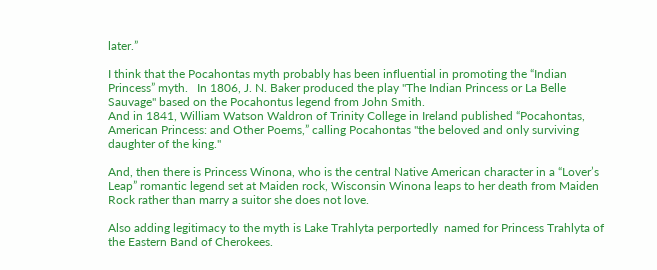later.”

I think that the Pocahontas myth probably has been influential in promoting the “Indian Princess” myth.   In 1806, J. N. Baker produced the play "The Indian Princess or La Belle Sauvage" based on the Pocahontus legend from John Smith.
And in 1841, William Watson Waldron of Trinity College in Ireland published “Pocahontas, American Princess: and Other Poems,” calling Pocahontas "the beloved and only surviving daughter of the king."

And, then there is Princess Winona, who is the central Native American character in a “Lover’s Leap” romantic legend set at Maiden rock, Wisconsin Winona leaps to her death from Maiden Rock rather than marry a suitor she does not love.

Also adding legitimacy to the myth is Lake Trahlyta perportedly  named for Princess Trahlyta of the Eastern Band of Cherokees.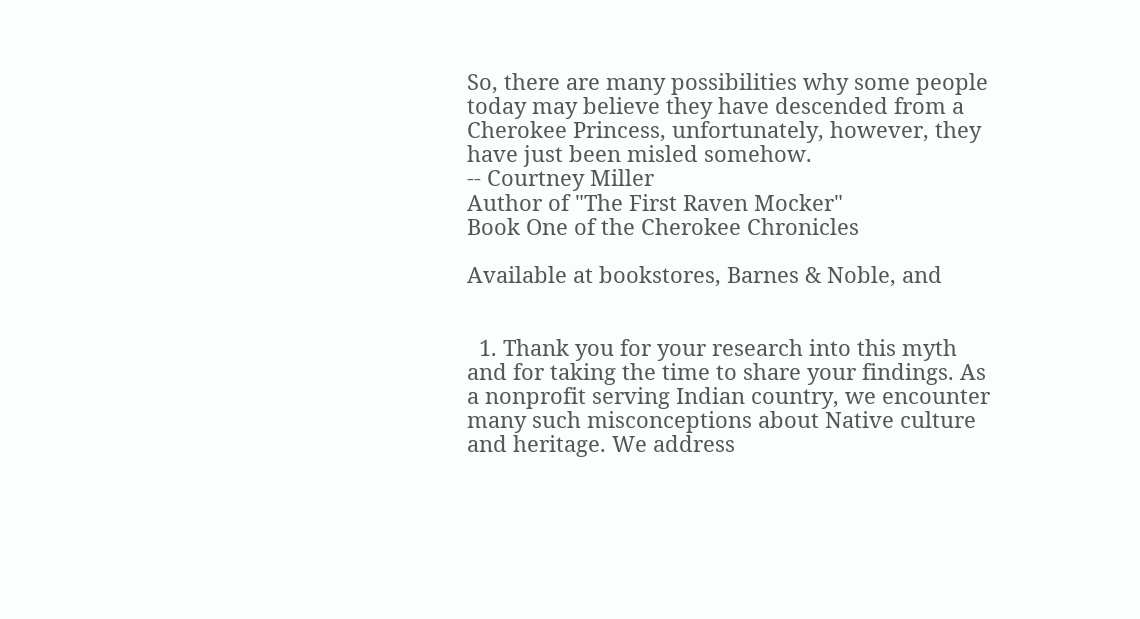So, there are many possibilities why some people today may believe they have descended from a Cherokee Princess, unfortunately, however, they have just been misled somehow.
-- Courtney Miller
Author of "The First Raven Mocker"
Book One of the Cherokee Chronicles

Available at bookstores, Barnes & Noble, and


  1. Thank you for your research into this myth and for taking the time to share your findings. As a nonprofit serving Indian country, we encounter many such misconceptions about Native culture and heritage. We address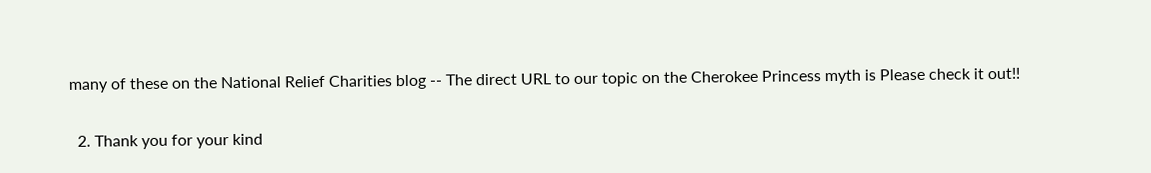many of these on the National Relief Charities blog -- The direct URL to our topic on the Cherokee Princess myth is Please check it out!!

  2. Thank you for your kind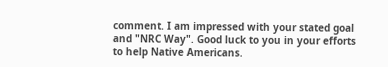comment. I am impressed with your stated goal and "NRC Way". Good luck to you in your efforts to help Native Americans.